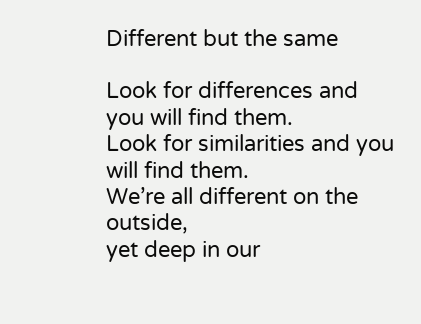Different but the same

Look for differences and you will find them.
Look for similarities and you will find them.
We’re all different on the outside,
yet deep in our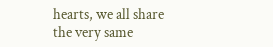hearts, we all share
the very same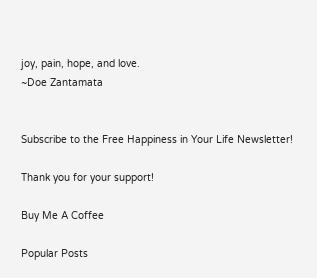joy, pain, hope, and love.
~Doe Zantamata


Subscribe to the Free Happiness in Your Life Newsletter!

Thank you for your support!

Buy Me A Coffee

Popular Posts